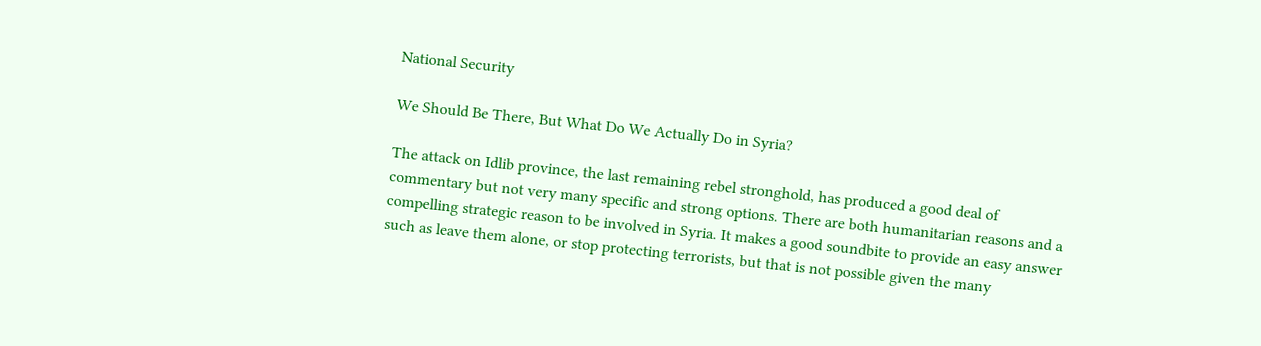National Security

We Should Be There, But What Do We Actually Do in Syria?

The attack on Idlib province, the last remaining rebel stronghold, has produced a good deal of commentary but not very many specific and strong options. There are both humanitarian reasons and a compelling strategic reason to be involved in Syria. It makes a good soundbite to provide an easy answer such as leave them alone, or stop protecting terrorists, but that is not possible given the many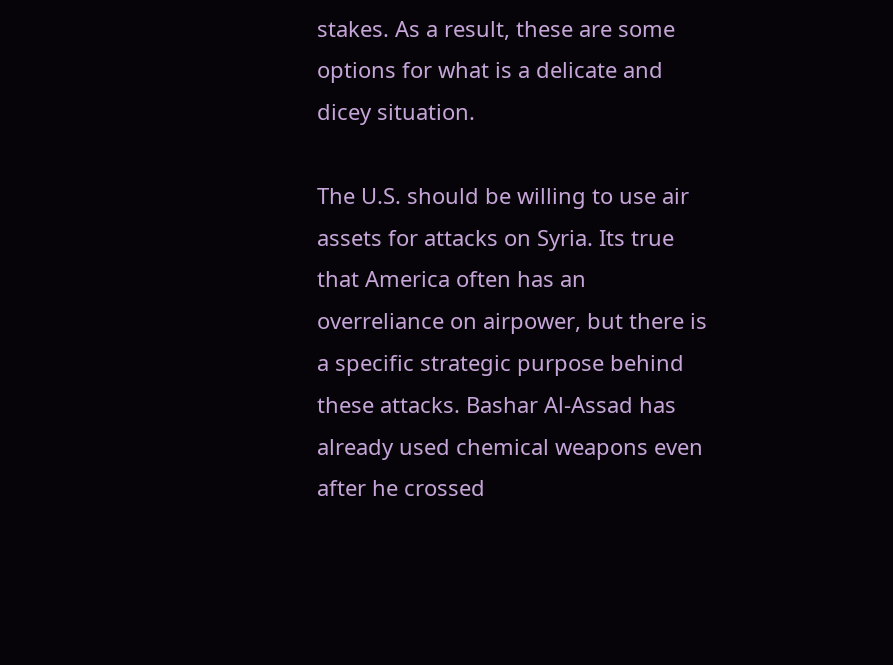stakes. As a result, these are some options for what is a delicate and dicey situation.

The U.S. should be willing to use air assets for attacks on Syria. Its true that America often has an overreliance on airpower, but there is a specific strategic purpose behind these attacks. Bashar Al-Assad has already used chemical weapons even after he crossed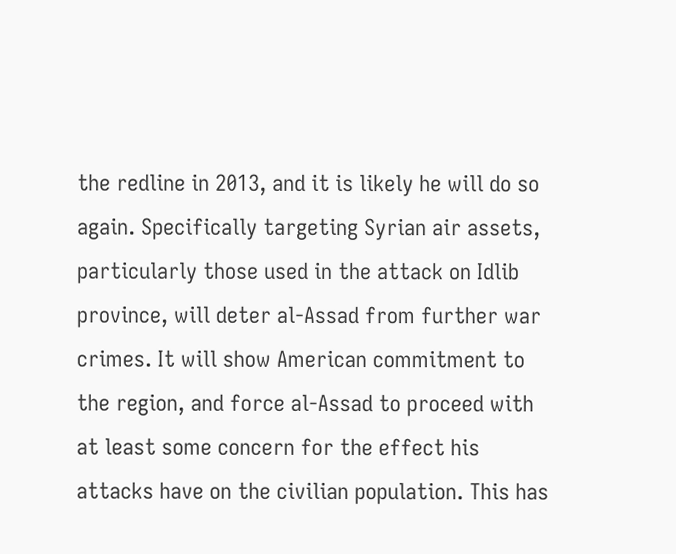the redline in 2013, and it is likely he will do so again. Specifically targeting Syrian air assets, particularly those used in the attack on Idlib province, will deter al-Assad from further war crimes. It will show American commitment to the region, and force al-Assad to proceed with at least some concern for the effect his attacks have on the civilian population. This has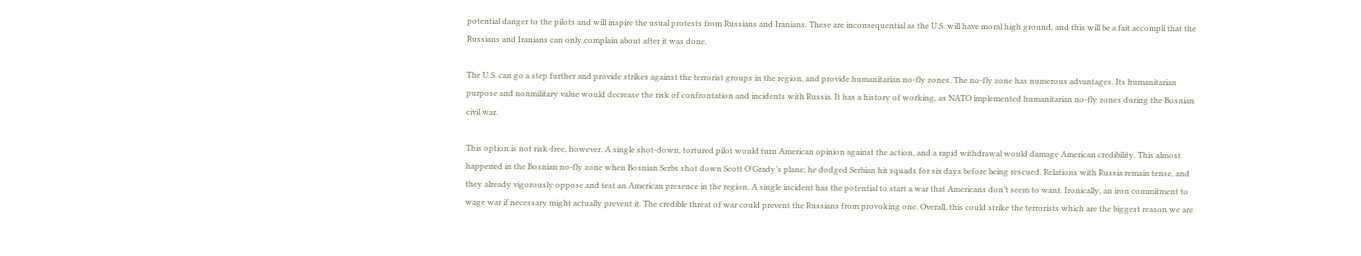potential danger to the pilots and will inspire the usual protests from Russians and Iranians. These are inconsequential as the U.S. will have moral high ground, and this will be a fait accompli that the Russians and Iranians can only complain about after it was done.

The U.S. can go a step further and provide strikes against the terrorist groups in the region, and provide humanitarian no-fly zones. The no-fly zone has numerous advantages. Its humanitarian purpose and nonmilitary value would decrease the risk of confrontation and incidents with Russia. It has a history of working, as NATO implemented humanitarian no-fly zones during the Bosnian civil war.

This option is not risk-free, however. A single shot-down, tortured pilot would turn American opinion against the action, and a rapid withdrawal would damage American credibility. This almost happened in the Bosnian no-fly zone when Bosnian Serbs shot down Scott O’Grady’s plane; he dodged Serbian hit squads for six days before being rescued. Relations with Russia remain tense, and they already vigorously oppose and test an American presence in the region. A single incident has the potential to start a war that Americans don’t seem to want. Ironically, an iron commitment to wage war if necessary might actually prevent it. The credible threat of war could prevent the Russians from provoking one. Overall, this could strike the terrorists which are the biggest reason we are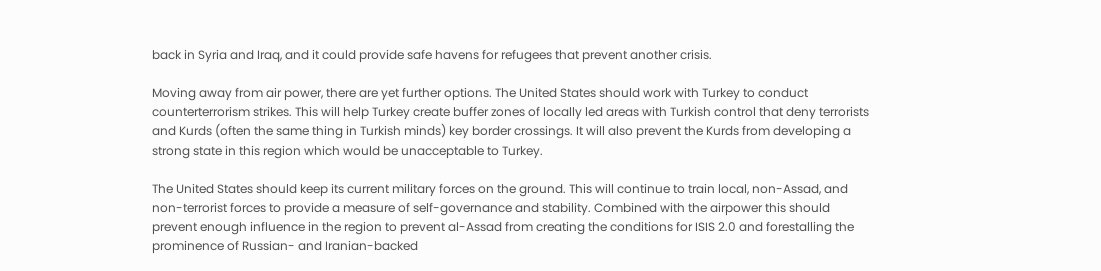back in Syria and Iraq, and it could provide safe havens for refugees that prevent another crisis.

Moving away from air power, there are yet further options. The United States should work with Turkey to conduct counterterrorism strikes. This will help Turkey create buffer zones of locally led areas with Turkish control that deny terrorists and Kurds (often the same thing in Turkish minds) key border crossings. It will also prevent the Kurds from developing a strong state in this region which would be unacceptable to Turkey.

The United States should keep its current military forces on the ground. This will continue to train local, non-Assad, and non-terrorist forces to provide a measure of self-governance and stability. Combined with the airpower this should prevent enough influence in the region to prevent al-Assad from creating the conditions for ISIS 2.0 and forestalling the prominence of Russian- and Iranian-backed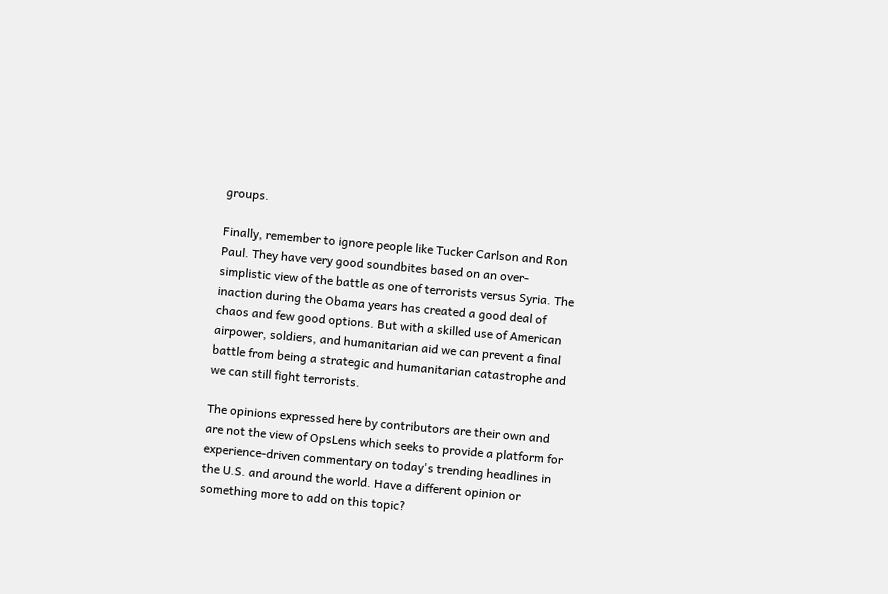groups.

Finally, remember to ignore people like Tucker Carlson and Ron Paul. They have very good soundbites based on an over-simplistic view of the battle as one of terrorists versus Syria. The inaction during the Obama years has created a good deal of chaos and few good options. But with a skilled use of American airpower, soldiers, and humanitarian aid we can prevent a final battle from being a strategic and humanitarian catastrophe and we can still fight terrorists.

The opinions expressed here by contributors are their own and are not the view of OpsLens which seeks to provide a platform for experience-driven commentary on today's trending headlines in the U.S. and around the world. Have a different opinion or something more to add on this topic?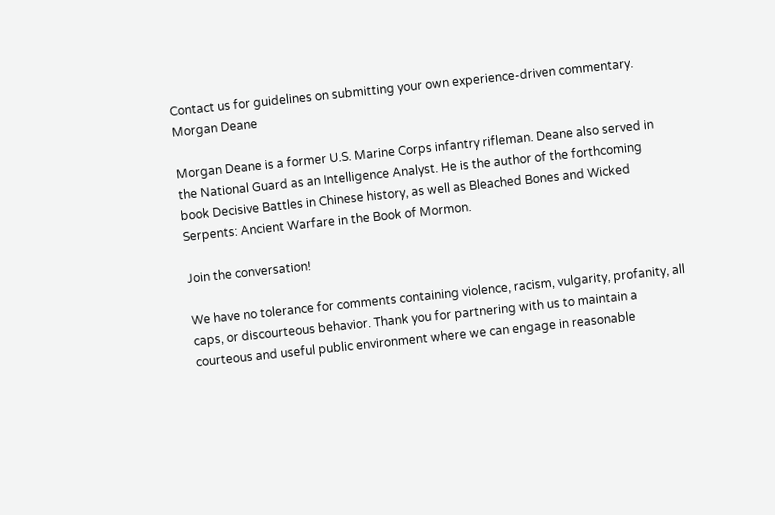Contact us for guidelines on submitting your own experience-driven commentary.
Morgan Deane

Morgan Deane is a former U.S. Marine Corps infantry rifleman. Deane also served in the National Guard as an Intelligence Analyst. He is the author of the forthcoming book Decisive Battles in Chinese history, as well as Bleached Bones and Wicked Serpents: Ancient Warfare in the Book of Mormon.

Join the conversation!

We have no tolerance for comments containing violence, racism, vulgarity, profanity, all caps, or discourteous behavior. Thank you for partnering with us to maintain a courteous and useful public environment where we can engage in reasonable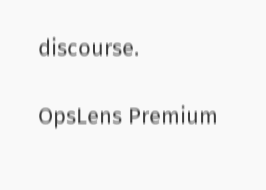discourse.

OpsLens Premium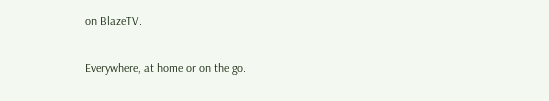on BlazeTV.

Everywhere, at home or on the go.